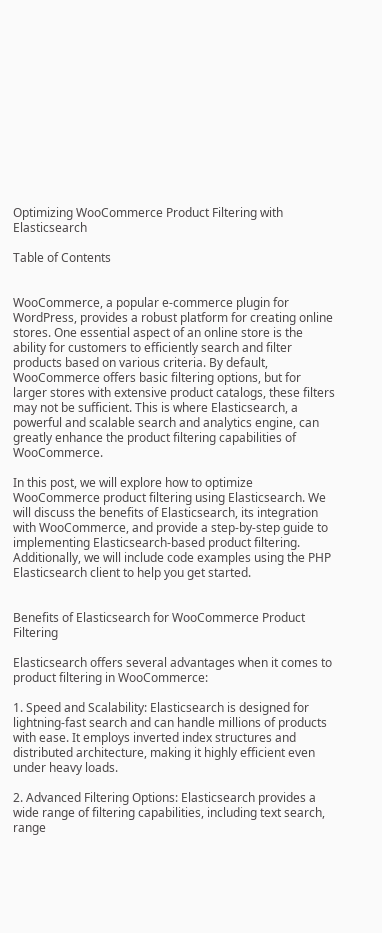Optimizing WooCommerce Product Filtering with Elasticsearch

Table of Contents


WooCommerce, a popular e-commerce plugin for WordPress, provides a robust platform for creating online stores. One essential aspect of an online store is the ability for customers to efficiently search and filter products based on various criteria. By default, WooCommerce offers basic filtering options, but for larger stores with extensive product catalogs, these filters may not be sufficient. This is where Elasticsearch, a powerful and scalable search and analytics engine, can greatly enhance the product filtering capabilities of WooCommerce.

In this post, we will explore how to optimize WooCommerce product filtering using Elasticsearch. We will discuss the benefits of Elasticsearch, its integration with WooCommerce, and provide a step-by-step guide to implementing Elasticsearch-based product filtering. Additionally, we will include code examples using the PHP Elasticsearch client to help you get started.


Benefits of Elasticsearch for WooCommerce Product Filtering

Elasticsearch offers several advantages when it comes to product filtering in WooCommerce:

1. Speed and Scalability: Elasticsearch is designed for lightning-fast search and can handle millions of products with ease. It employs inverted index structures and distributed architecture, making it highly efficient even under heavy loads.

2. Advanced Filtering Options: Elasticsearch provides a wide range of filtering capabilities, including text search, range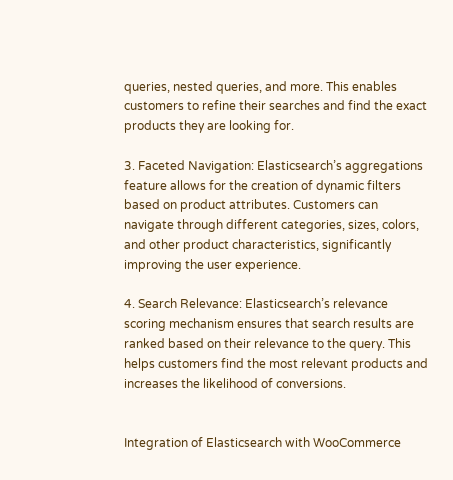queries, nested queries, and more. This enables customers to refine their searches and find the exact products they are looking for.

3. Faceted Navigation: Elasticsearch’s aggregations feature allows for the creation of dynamic filters based on product attributes. Customers can navigate through different categories, sizes, colors, and other product characteristics, significantly improving the user experience.

4. Search Relevance: Elasticsearch’s relevance scoring mechanism ensures that search results are ranked based on their relevance to the query. This helps customers find the most relevant products and increases the likelihood of conversions.


Integration of Elasticsearch with WooCommerce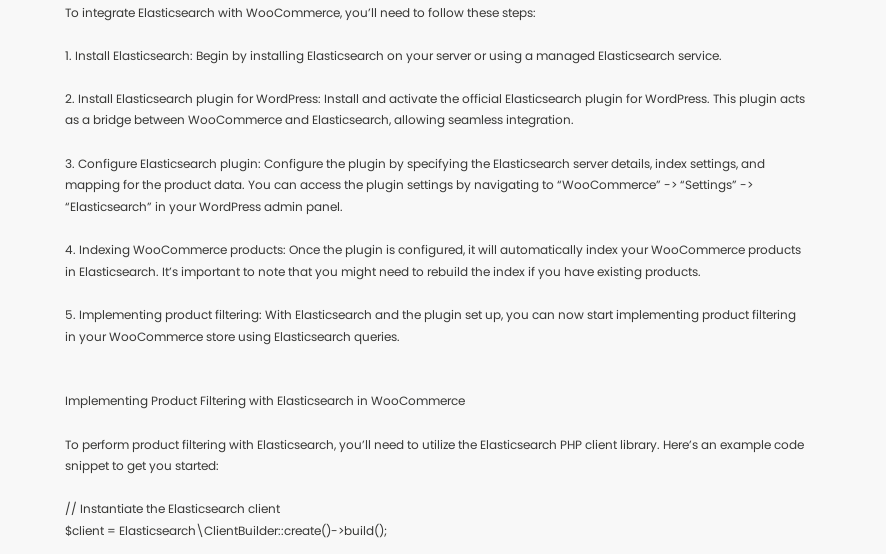To integrate Elasticsearch with WooCommerce, you’ll need to follow these steps:

1. Install Elasticsearch: Begin by installing Elasticsearch on your server or using a managed Elasticsearch service.

2. Install Elasticsearch plugin for WordPress: Install and activate the official Elasticsearch plugin for WordPress. This plugin acts as a bridge between WooCommerce and Elasticsearch, allowing seamless integration.

3. Configure Elasticsearch plugin: Configure the plugin by specifying the Elasticsearch server details, index settings, and mapping for the product data. You can access the plugin settings by navigating to “WooCommerce” -> “Settings” -> “Elasticsearch” in your WordPress admin panel.

4. Indexing WooCommerce products: Once the plugin is configured, it will automatically index your WooCommerce products in Elasticsearch. It’s important to note that you might need to rebuild the index if you have existing products.

5. Implementing product filtering: With Elasticsearch and the plugin set up, you can now start implementing product filtering in your WooCommerce store using Elasticsearch queries.


Implementing Product Filtering with Elasticsearch in WooCommerce

To perform product filtering with Elasticsearch, you’ll need to utilize the Elasticsearch PHP client library. Here’s an example code snippet to get you started:

// Instantiate the Elasticsearch client
$client = Elasticsearch\ClientBuilder::create()->build();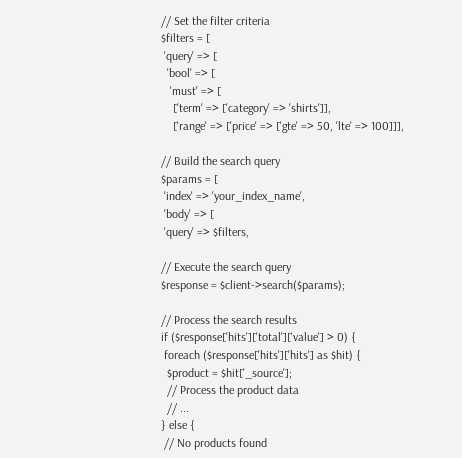// Set the filter criteria
$filters = [
 'query' => [
  'bool' => [
   'must' => [
    ['term' => ['category' => 'shirts']],
    ['range' => ['price' => ['gte' => 50, 'lte' => 100]]],

// Build the search query
$params = [
 'index' => 'your_index_name',
 'body' => [
 'query' => $filters,

// Execute the search query
$response = $client->search($params);

// Process the search results
if ($response['hits']['total']['value'] > 0) {
 foreach ($response['hits']['hits'] as $hit) {
  $product = $hit['_source'];
  // Process the product data
  // ...
} else {
 // No products found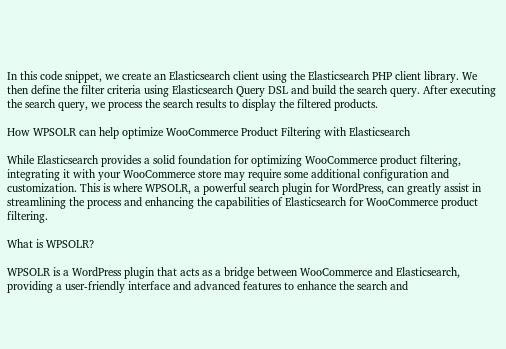In this code snippet, we create an Elasticsearch client using the Elasticsearch PHP client library. We then define the filter criteria using Elasticsearch Query DSL and build the search query. After executing the search query, we process the search results to display the filtered products.

How WPSOLR can help optimize WooCommerce Product Filtering with Elasticsearch

While Elasticsearch provides a solid foundation for optimizing WooCommerce product filtering, integrating it with your WooCommerce store may require some additional configuration and customization. This is where WPSOLR, a powerful search plugin for WordPress, can greatly assist in streamlining the process and enhancing the capabilities of Elasticsearch for WooCommerce product filtering.

What is WPSOLR?

WPSOLR is a WordPress plugin that acts as a bridge between WooCommerce and Elasticsearch, providing a user-friendly interface and advanced features to enhance the search and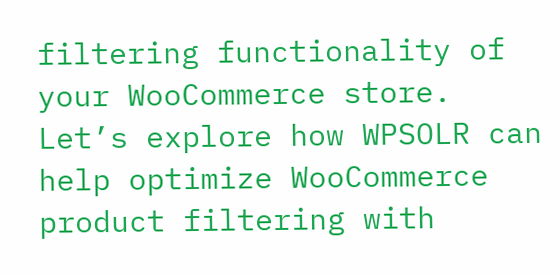filtering functionality of your WooCommerce store. Let’s explore how WPSOLR can help optimize WooCommerce product filtering with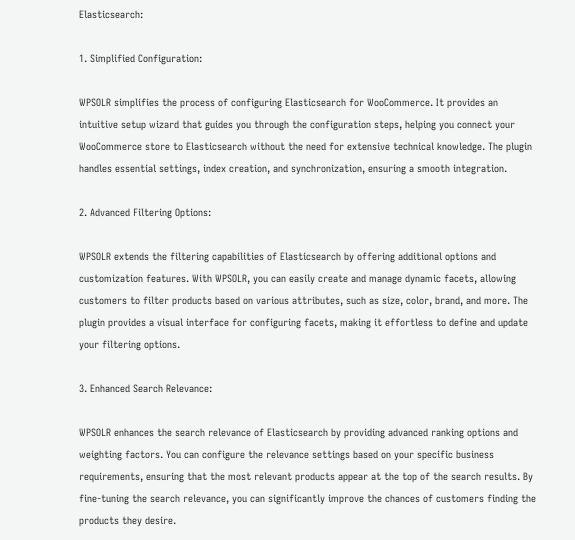Elasticsearch:

1. Simplified Configuration:

WPSOLR simplifies the process of configuring Elasticsearch for WooCommerce. It provides an intuitive setup wizard that guides you through the configuration steps, helping you connect your WooCommerce store to Elasticsearch without the need for extensive technical knowledge. The plugin handles essential settings, index creation, and synchronization, ensuring a smooth integration.

2. Advanced Filtering Options:

WPSOLR extends the filtering capabilities of Elasticsearch by offering additional options and customization features. With WPSOLR, you can easily create and manage dynamic facets, allowing customers to filter products based on various attributes, such as size, color, brand, and more. The plugin provides a visual interface for configuring facets, making it effortless to define and update your filtering options.

3. Enhanced Search Relevance:

WPSOLR enhances the search relevance of Elasticsearch by providing advanced ranking options and weighting factors. You can configure the relevance settings based on your specific business requirements, ensuring that the most relevant products appear at the top of the search results. By fine-tuning the search relevance, you can significantly improve the chances of customers finding the products they desire.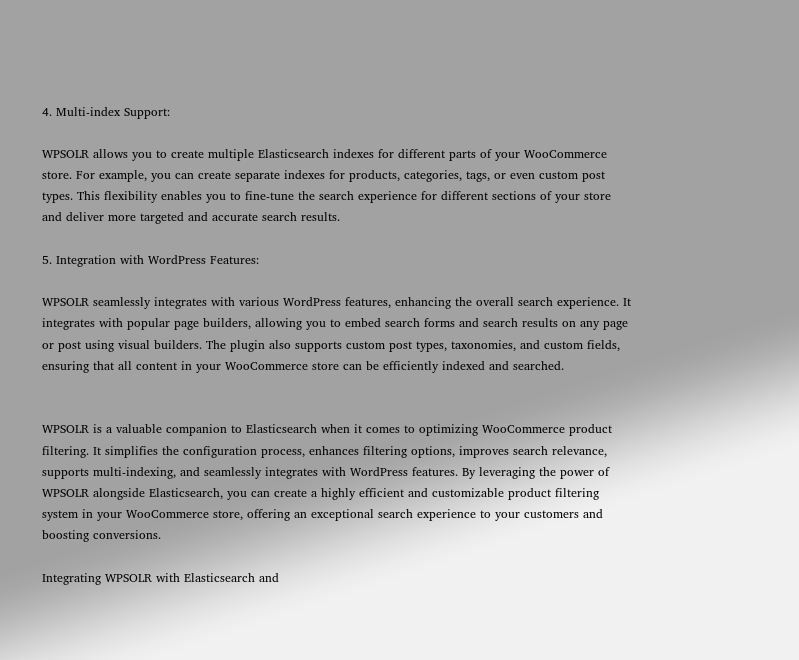4. Multi-index Support:

WPSOLR allows you to create multiple Elasticsearch indexes for different parts of your WooCommerce store. For example, you can create separate indexes for products, categories, tags, or even custom post types. This flexibility enables you to fine-tune the search experience for different sections of your store and deliver more targeted and accurate search results.

5. Integration with WordPress Features:

WPSOLR seamlessly integrates with various WordPress features, enhancing the overall search experience. It integrates with popular page builders, allowing you to embed search forms and search results on any page or post using visual builders. The plugin also supports custom post types, taxonomies, and custom fields, ensuring that all content in your WooCommerce store can be efficiently indexed and searched.


WPSOLR is a valuable companion to Elasticsearch when it comes to optimizing WooCommerce product filtering. It simplifies the configuration process, enhances filtering options, improves search relevance, supports multi-indexing, and seamlessly integrates with WordPress features. By leveraging the power of WPSOLR alongside Elasticsearch, you can create a highly efficient and customizable product filtering system in your WooCommerce store, offering an exceptional search experience to your customers and boosting conversions.

Integrating WPSOLR with Elasticsearch and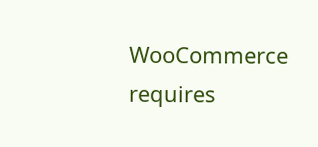WooCommerce requires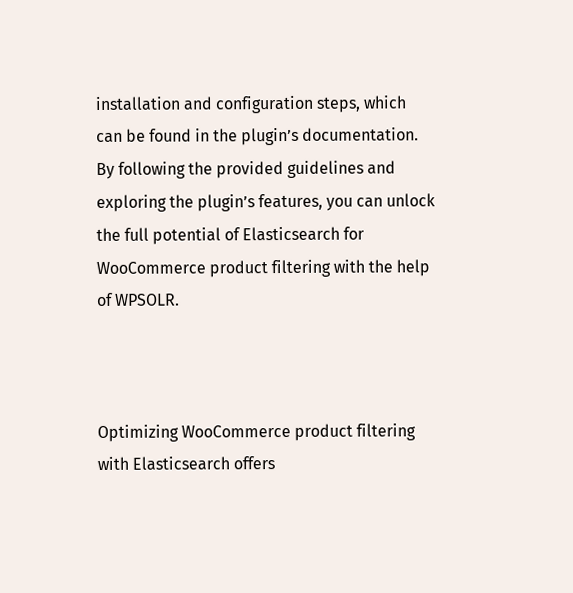installation and configuration steps, which can be found in the plugin’s documentation. By following the provided guidelines and exploring the plugin’s features, you can unlock the full potential of Elasticsearch for WooCommerce product filtering with the help of WPSOLR.



Optimizing WooCommerce product filtering with Elasticsearch offers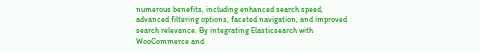numerous benefits, including enhanced search speed, advanced filtering options, faceted navigation, and improved search relevance. By integrating Elasticsearch with WooCommerce and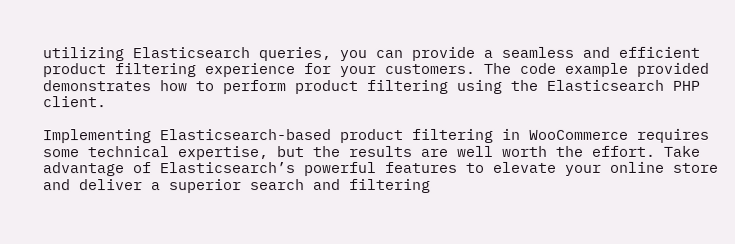utilizing Elasticsearch queries, you can provide a seamless and efficient product filtering experience for your customers. The code example provided demonstrates how to perform product filtering using the Elasticsearch PHP client.

Implementing Elasticsearch-based product filtering in WooCommerce requires some technical expertise, but the results are well worth the effort. Take advantage of Elasticsearch’s powerful features to elevate your online store and deliver a superior search and filtering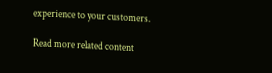experience to your customers.

Read more related content